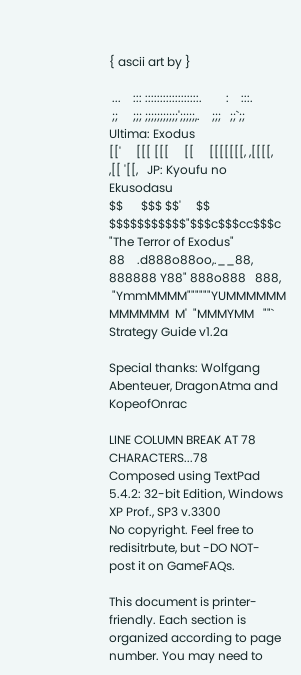{ ascii art by }

 ...    ::: ::::::::::::::::::.        :    :::.
 ;;     ;;; ;;;;;;;;;;;';;;;;,.    ;;;   ;;`;;          Ultima: Exodus
[['     [[[ [[[     [[     [[[[[[[, ,[[[[, ,[[ '[[,   JP: Kyoufu no Ekusodasu
$$      $$$ $$'     $$     $$$$$$$$$$$"$$$c$$$cc$$$c   "The Terror of Exodus"
88    .d888o88oo,.__88,    888888 Y88" 888o888   888,
 "YmmMMMM""""""YUMMMMMM    MMMMMM  M'  "MMMYMM   ""`    Strategy Guide v1.2a

Special thanks: Wolfgang Abenteuer, DragonAtma and KopeofOnrac

LINE COLUMN BREAK AT 78 CHARACTERS...78
Composed using TextPad 5.4.2: 32-bit Edition, Windows XP Prof., SP3 v.3300
No copyright. Feel free to redisitrbute, but -DO NOT- post it on GameFAQs.

This document is printer-friendly. Each section is organized according to page
number. You may need to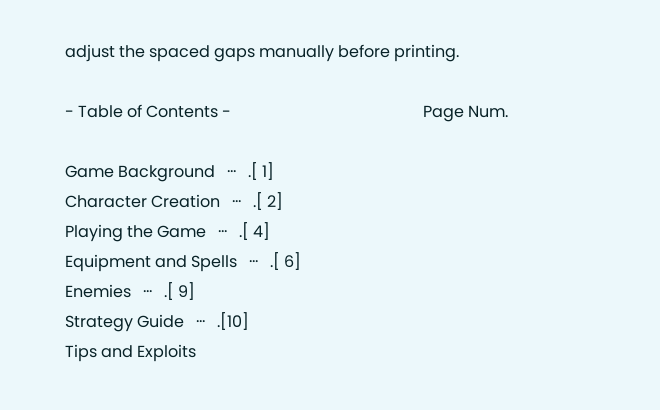adjust the spaced gaps manually before printing.

- Table of Contents -                                                Page Num.

Game Background   ···   .[ 1]
Character Creation   ···   .[ 2]
Playing the Game   ···   .[ 4]
Equipment and Spells   ···   .[ 6]
Enemies   ···   .[ 9]
Strategy Guide   ···   .[10]
Tips and Exploits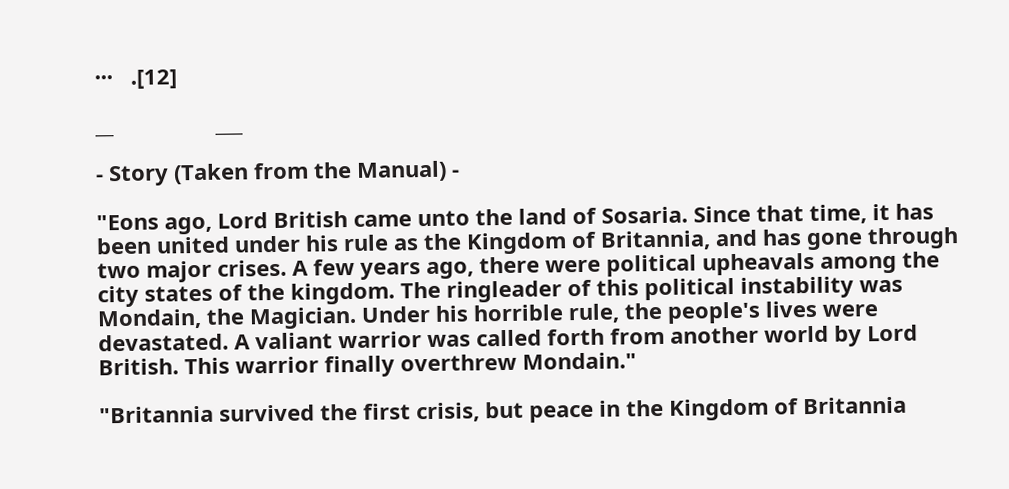···   .[12]

__                 ___

- Story (Taken from the Manual) -

"Eons ago, Lord British came unto the land of Sosaria. Since that time, it has
been united under his rule as the Kingdom of Britannia, and has gone through
two major crises. A few years ago, there were political upheavals among the
city states of the kingdom. The ringleader of this political instability was
Mondain, the Magician. Under his horrible rule, the people's lives were
devastated. A valiant warrior was called forth from another world by Lord
British. This warrior finally overthrew Mondain."

"Britannia survived the first crisis, but peace in the Kingdom of Britannia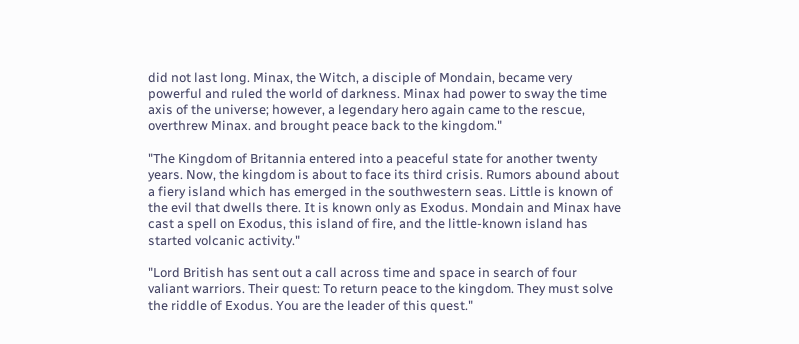did not last long. Minax, the Witch, a disciple of Mondain, became very
powerful and ruled the world of darkness. Minax had power to sway the time
axis of the universe; however, a legendary hero again came to the rescue,
overthrew Minax. and brought peace back to the kingdom."

"The Kingdom of Britannia entered into a peaceful state for another twenty
years. Now, the kingdom is about to face its third crisis. Rumors abound about
a fiery island which has emerged in the southwestern seas. Little is known of
the evil that dwells there. It is known only as Exodus. Mondain and Minax have
cast a spell on Exodus, this island of fire, and the little-known island has
started volcanic activity."

"Lord British has sent out a call across time and space in search of four
valiant warriors. Their quest: To return peace to the kingdom. They must solve
the riddle of Exodus. You are the leader of this quest."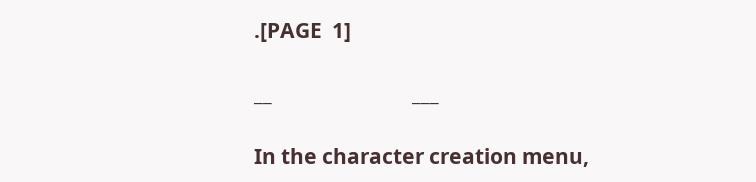.[PAGE  1]

__                            ___

In the character creation menu,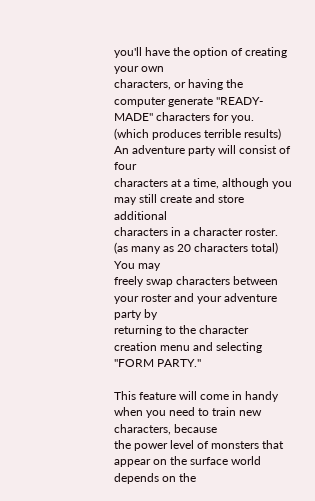you'll have the option of creating your own
characters, or having the computer generate "READY-MADE" characters for you.
(which produces terrible results) An adventure party will consist of four
characters at a time, although you may still create and store additional
characters in a character roster. (as many as 20 characters total) You may
freely swap characters between your roster and your adventure party by
returning to the character creation menu and selecting "FORM PARTY."

This feature will come in handy when you need to train new characters, because
the power level of monsters that appear on the surface world depends on the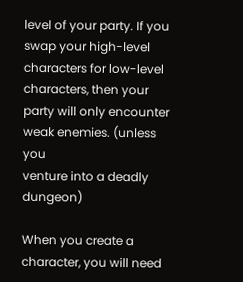level of your party. If you swap your high-level characters for low-level
characters, then your party will only encounter weak enemies. (unless you
venture into a deadly dungeon)

When you create a character, you will need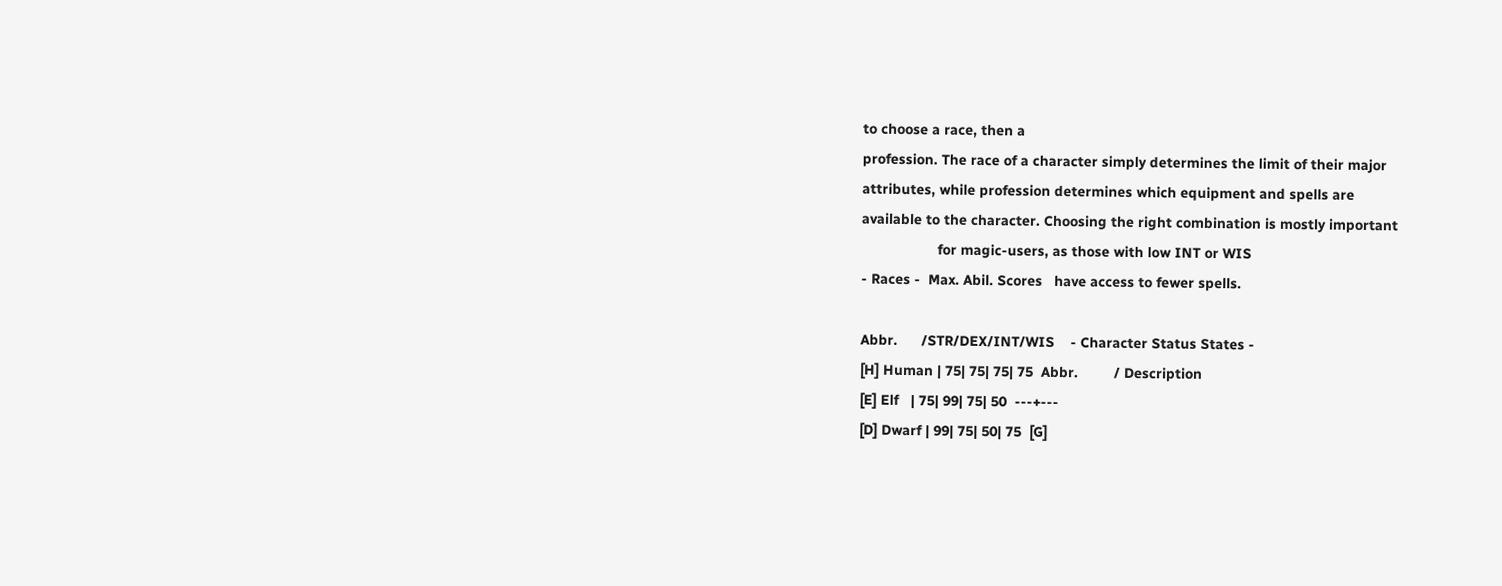to choose a race, then a
profession. The race of a character simply determines the limit of their major
attributes, while profession determines which equipment and spells are
available to the character. Choosing the right combination is mostly important
                   for magic-users, as those with low INT or WIS
- Races -  Max. Abil. Scores   have access to fewer spells.

Abbr.      /STR/DEX/INT/WIS    - Character Status States -
[H] Human | 75| 75| 75| 75  Abbr.         / Description
[E] Elf   | 75| 99| 75| 50  ---+---
[D] Dwarf | 99| 75| 50| 75  [G]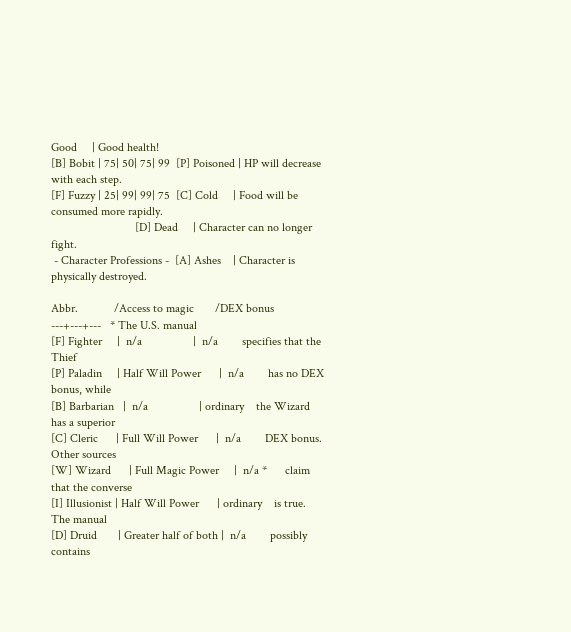Good     | Good health!
[B] Bobit | 75| 50| 75| 99  [P] Poisoned | HP will decrease with each step.
[F] Fuzzy | 25| 99| 99| 75  [C] Cold     | Food will be consumed more rapidly.
                            [D] Dead     | Character can no longer fight.
 - Character Professions -  [A] Ashes    | Character is physically destroyed.

Abbr.            /Access to magic       /DEX bonus
---+---+---   * The U.S. manual
[F] Fighter     |  n/a                 |  n/a        specifies that the Thief
[P] Paladin     | Half Will Power      |  n/a        has no DEX bonus, while
[B] Barbarian   |  n/a                 | ordinary    the Wizard has a superior
[C] Cleric      | Full Will Power      |  n/a        DEX bonus. Other sources
[W] Wizard      | Full Magic Power     |  n/a *      claim that the converse
[I] Illusionist | Half Will Power      | ordinary    is true. The manual
[D] Druid       | Greater half of both |  n/a        possibly contains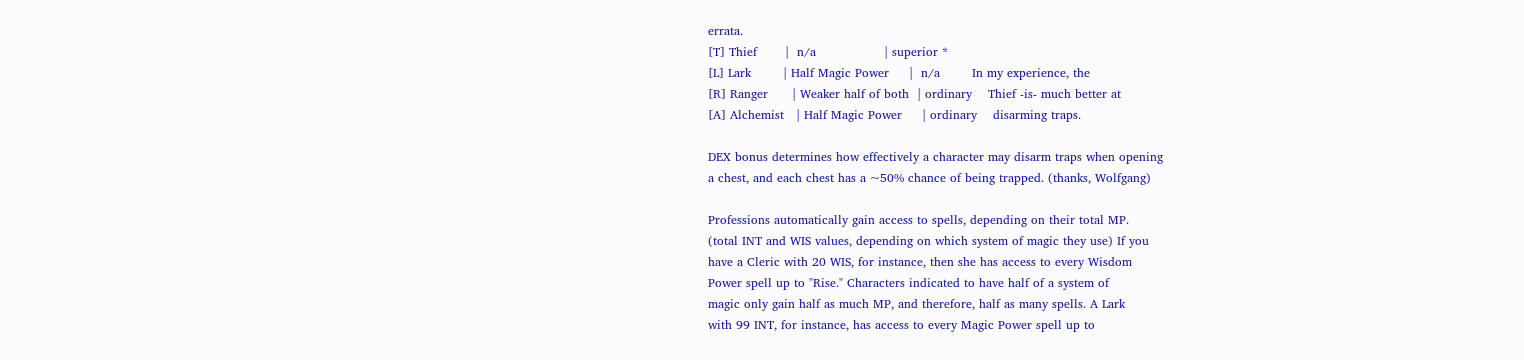errata.
[T] Thief       |  n/a                 | superior *
[L] Lark        | Half Magic Power     |  n/a        In my experience, the
[R] Ranger      | Weaker half of both  | ordinary    Thief -is- much better at
[A] Alchemist   | Half Magic Power     | ordinary    disarming traps.

DEX bonus determines how effectively a character may disarm traps when opening
a chest, and each chest has a ~50% chance of being trapped. (thanks, Wolfgang)

Professions automatically gain access to spells, depending on their total MP.
(total INT and WIS values, depending on which system of magic they use) If you
have a Cleric with 20 WIS, for instance, then she has access to every Wisdom
Power spell up to "Rise." Characters indicated to have half of a system of
magic only gain half as much MP, and therefore, half as many spells. A Lark
with 99 INT, for instance, has access to every Magic Power spell up to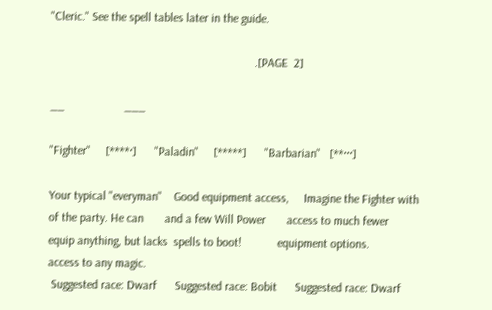"Cleric." See the spell tables later in the guide.

                                                                    .[PAGE  2]

__                    ___

"Fighter"     [****·]      "Paladin"     [*****]      "Barbarian"   [**···]

Your typical "everyman"    Good equipment access,     Imagine the Fighter with
of the party. He can       and a few Will Power       access to much fewer
equip anything, but lacks  spells to boot!            equipment options.
access to any magic.
 Suggested race: Dwarf      Suggested race: Bobit      Suggested race: Dwarf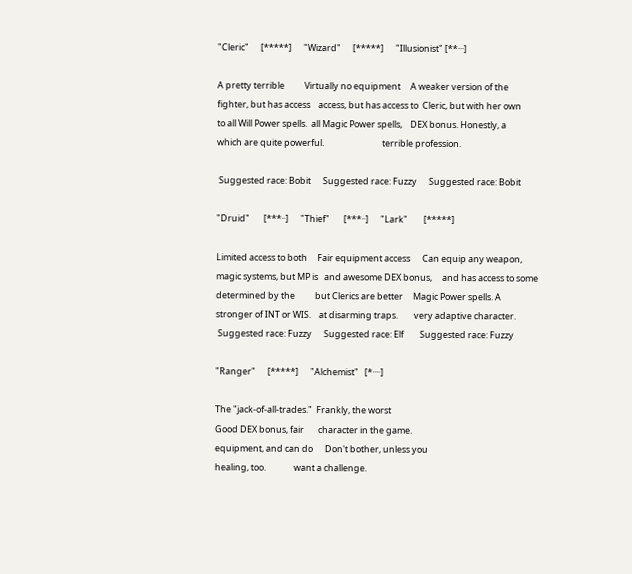"Cleric"      [*****]      "Wizard"      [*****]      "Illusionist" [**···]

A pretty terrible          Virtually no equipment     A weaker version of the
fighter, but has access    access, but has access to  Cleric, but with her own
to all Will Power spells.  all Magic Power spells,    DEX bonus. Honestly, a
which are quite powerful.                             terrible profession.

 Suggested race: Bobit      Suggested race: Fuzzy      Suggested race: Bobit

"Druid"       [***··]      "Thief"       [***··]      "Lark"        [*****]

Limited access to both     Fair equipment access      Can equip any weapon,
magic systems, but MP is   and awesome DEX bonus,     and has access to some
determined by the          but Clerics are better     Magic Power spells. A
stronger of INT or WIS.    at disarming traps.        very adaptive character.
 Suggested race: Fuzzy      Suggested race: Elf        Suggested race: Fuzzy

"Ranger"      [*****]      "Alchemist"   [*····]

The "jack-of-all-trades."  Frankly, the worst
Good DEX bonus, fair       character in the game.
equipment, and can do      Don't bother, unless you
healing, too.              want a challenge.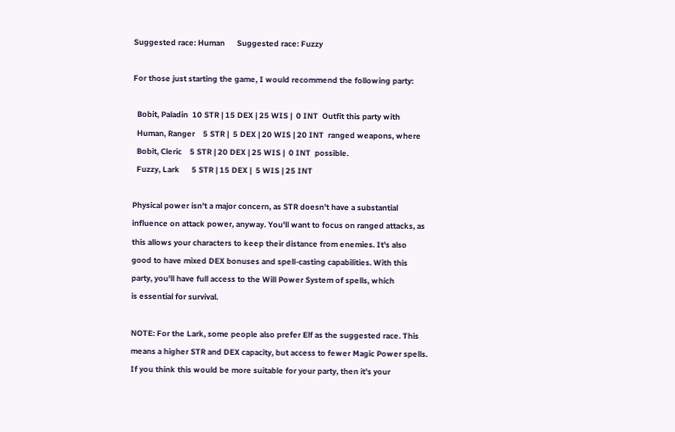Suggested race: Human      Suggested race: Fuzzy

For those just starting the game, I would recommend the following party:

  Bobit, Paladin  10 STR | 15 DEX | 25 WIS |  0 INT  Outfit this party with
  Human, Ranger    5 STR |  5 DEX | 20 WIS | 20 INT  ranged weapons, where
  Bobit, Cleric    5 STR | 20 DEX | 25 WIS |  0 INT  possible.
  Fuzzy, Lark      5 STR | 15 DEX |  5 WIS | 25 INT

Physical power isn't a major concern, as STR doesn't have a substantial
influence on attack power, anyway. You'll want to focus on ranged attacks, as
this allows your characters to keep their distance from enemies. It's also
good to have mixed DEX bonuses and spell-casting capabilities. With this
party, you'll have full access to the Will Power System of spells, which
is essential for survival.

NOTE: For the Lark, some people also prefer Elf as the suggested race. This
means a higher STR and DEX capacity, but access to fewer Magic Power spells.
If you think this would be more suitable for your party, then it's your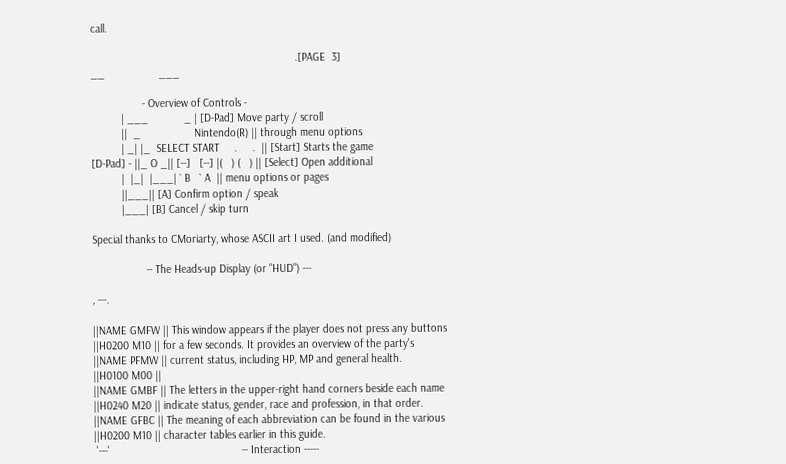call.

                                                                    .[PAGE  3]
__                  ___

                 - Overview of Controls -
          | ___            _ | [D-Pad] Move party / scroll
          ||  _                  Nintendo(R) || through menu options
          | _| |_  SELECT START     .     .  || [Start] Starts the game
[D-Pad] - ||_ O _|| [--]   [--] |(   ) (   ) || [Select] Open additional
          |  |_|  |___| ` B   ` A  || menu options or pages
          ||___|| [A] Confirm option / speak
          |___| [B] Cancel / skip turn

Special thanks to CMoriarty, whose ASCII art I used. (and modified)

                  -- The Heads-up Display (or "HUD") ---

, ---.

||NAME GMFW || This window appears if the player does not press any buttons
||H0200 M10 || for a few seconds. It provides an overview of the party's
||NAME PFMW || current status, including HP, MP and general health.
||H0100 M00 ||
||NAME GMBF || The letters in the upper-right hand corners beside each name
||H0240 M20 || indicate status, gender, race and profession, in that order.
||NAME GFBC || The meaning of each abbreviation can be found in the various
||H0200 M10 || character tables earlier in this guide.
 '---'                                            -- Interaction -----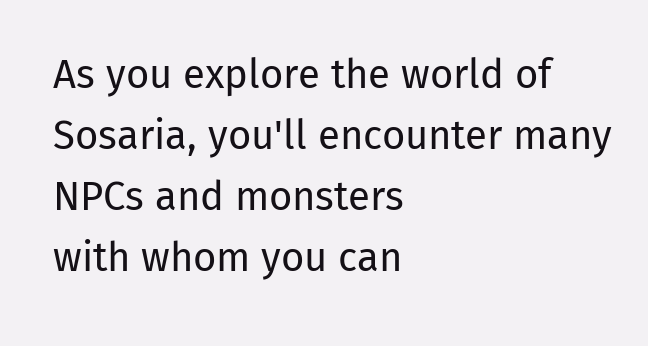As you explore the world of Sosaria, you'll encounter many NPCs and monsters
with whom you can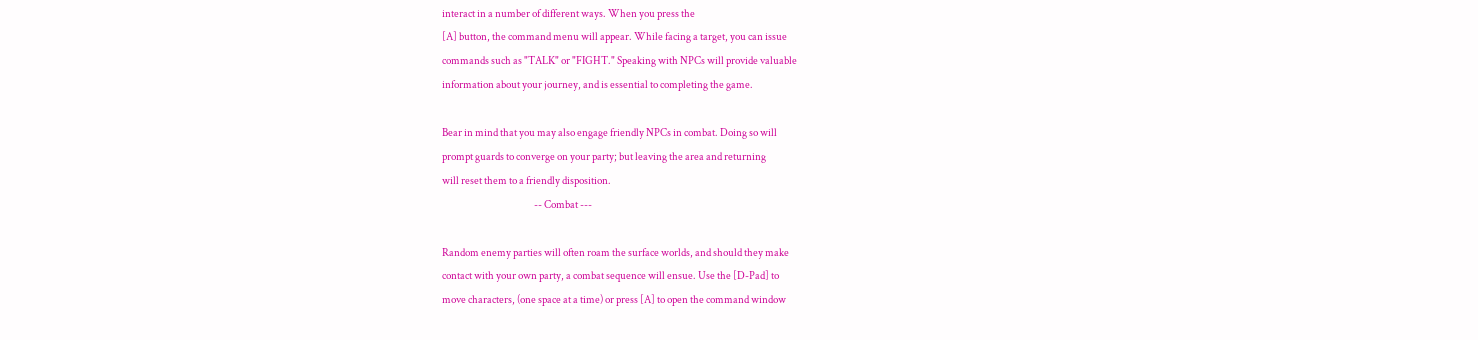interact in a number of different ways. When you press the
[A] button, the command menu will appear. While facing a target, you can issue
commands such as "TALK" or "FIGHT." Speaking with NPCs will provide valuable
information about your journey, and is essential to completing the game.

Bear in mind that you may also engage friendly NPCs in combat. Doing so will
prompt guards to converge on your party; but leaving the area and returning
will reset them to a friendly disposition.
                                              -- Combat ---

Random enemy parties will often roam the surface worlds, and should they make
contact with your own party, a combat sequence will ensue. Use the [D-Pad] to
move characters, (one space at a time) or press [A] to open the command window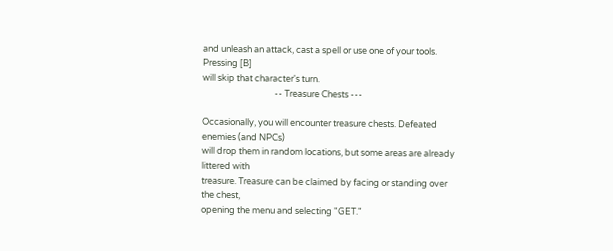and unleash an attack, cast a spell or use one of your tools. Pressing [B]
will skip that character's turn.
                                    -- Treasure Chests ---

Occasionally, you will encounter treasure chests. Defeated enemies (and NPCs)
will drop them in random locations, but some areas are already littered with
treasure. Treasure can be claimed by facing or standing over the chest,
opening the menu and selecting "GET."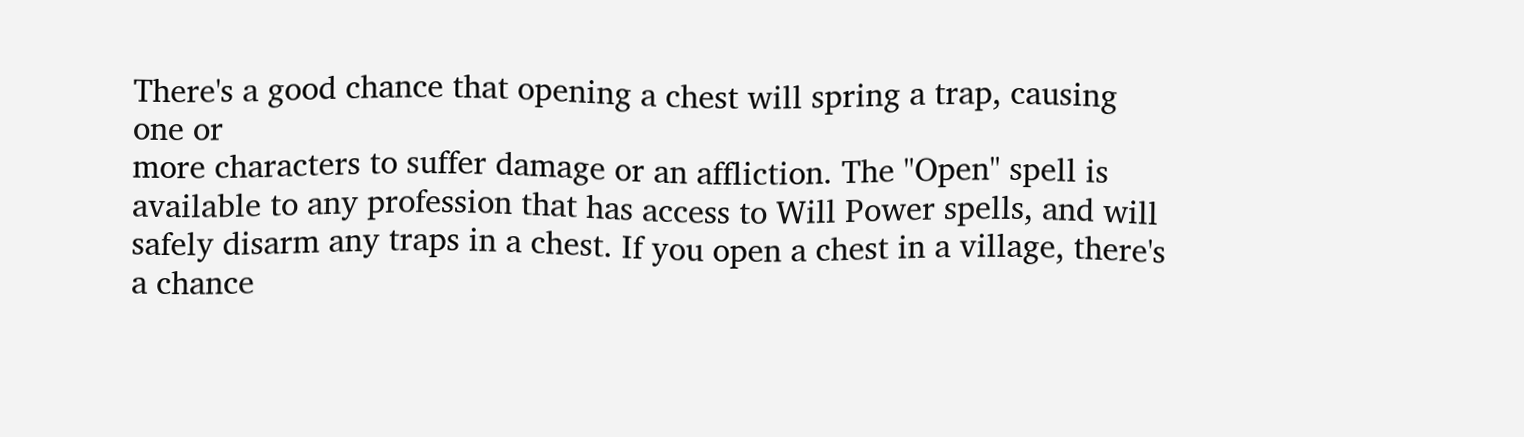There's a good chance that opening a chest will spring a trap, causing one or
more characters to suffer damage or an affliction. The "Open" spell is
available to any profession that has access to Will Power spells, and will
safely disarm any traps in a chest. If you open a chest in a village, there's
a chance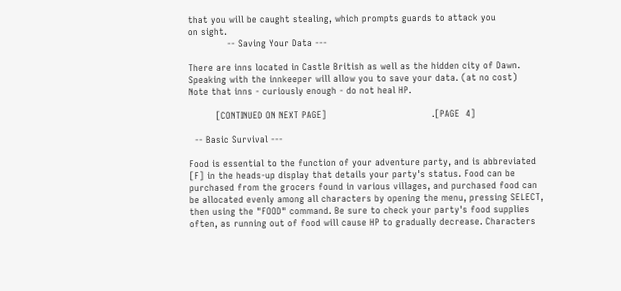that you will be caught stealing, which prompts guards to attack you
on sight.
             -- Saving Your Data ---

There are inns located in Castle British as well as the hidden city of Dawn.
Speaking with the innkeeper will allow you to save your data. (at no cost)
Note that inns - curiously enough - do not heal HP.

         [CONTINUED ON NEXT PAGE]                                   .[PAGE  4]

  -- Basic Survival ---

Food is essential to the function of your adventure party, and is abbreviated
[F] in the heads-up display that details your party's status. Food can be
purchased from the grocers found in various villages, and purchased food can
be allocated evenly among all characters by opening the menu, pressing SELECT,
then using the "FOOD" command. Be sure to check your party's food supplies
often, as running out of food will cause HP to gradually decrease. Characters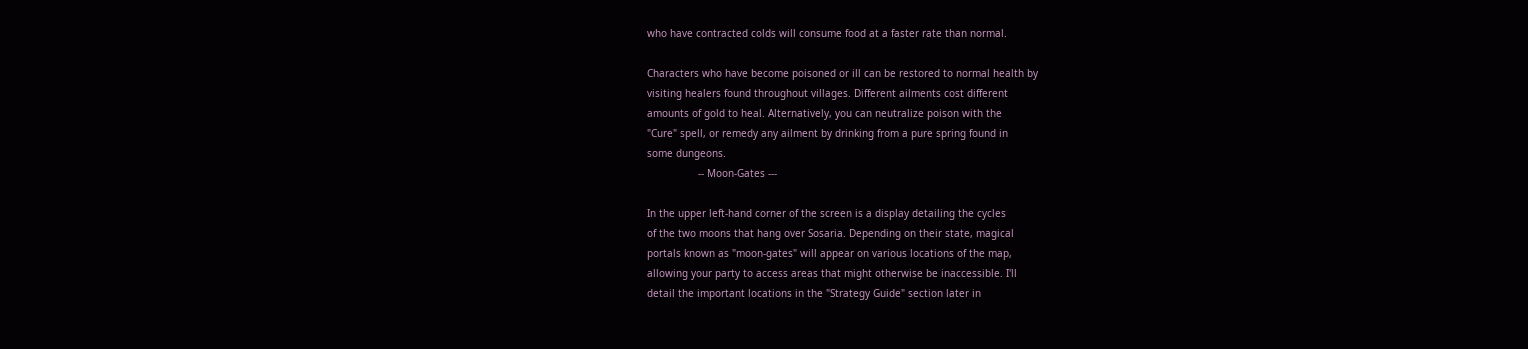who have contracted colds will consume food at a faster rate than normal.

Characters who have become poisoned or ill can be restored to normal health by
visiting healers found throughout villages. Different ailments cost different
amounts of gold to heal. Alternatively, you can neutralize poison with the
"Cure" spell, or remedy any ailment by drinking from a pure spring found in
some dungeons.
                 -- Moon-Gates ---

In the upper left-hand corner of the screen is a display detailing the cycles
of the two moons that hang over Sosaria. Depending on their state, magical
portals known as "moon-gates" will appear on various locations of the map,
allowing your party to access areas that might otherwise be inaccessible. I'll
detail the important locations in the "Strategy Guide" section later in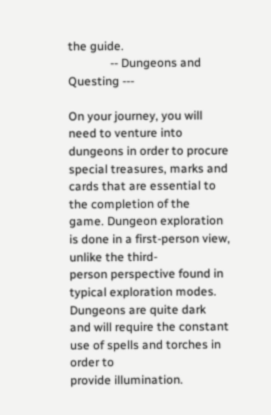the guide.
              -- Dungeons and Questing ---

On your journey, you will need to venture into dungeons in order to procure
special treasures, marks and cards that are essential to the completion of the
game. Dungeon exploration is done in a first-person view, unlike the third-
person perspective found in typical exploration modes. Dungeons are quite dark
and will require the constant use of spells and torches in order to
provide illumination.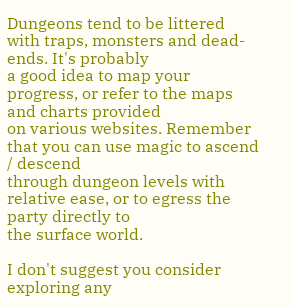Dungeons tend to be littered with traps, monsters and dead-ends. It's probably
a good idea to map your progress, or refer to the maps and charts provided
on various websites. Remember that you can use magic to ascend / descend
through dungeon levels with relative ease, or to egress the party directly to
the surface world.

I don't suggest you consider exploring any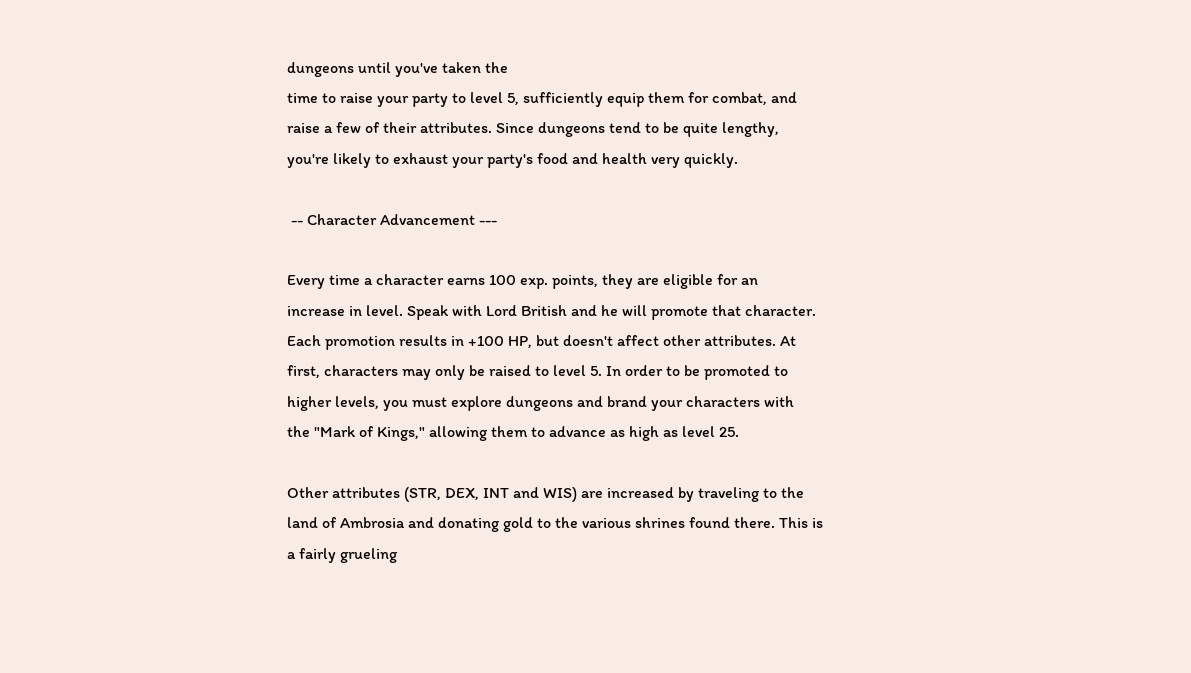dungeons until you've taken the
time to raise your party to level 5, sufficiently equip them for combat, and
raise a few of their attributes. Since dungeons tend to be quite lengthy,
you're likely to exhaust your party's food and health very quickly.

 -- Character Advancement ---

Every time a character earns 100 exp. points, they are eligible for an
increase in level. Speak with Lord British and he will promote that character.
Each promotion results in +100 HP, but doesn't affect other attributes. At
first, characters may only be raised to level 5. In order to be promoted to
higher levels, you must explore dungeons and brand your characters with
the "Mark of Kings," allowing them to advance as high as level 25.

Other attributes (STR, DEX, INT and WIS) are increased by traveling to the
land of Ambrosia and donating gold to the various shrines found there. This is
a fairly grueling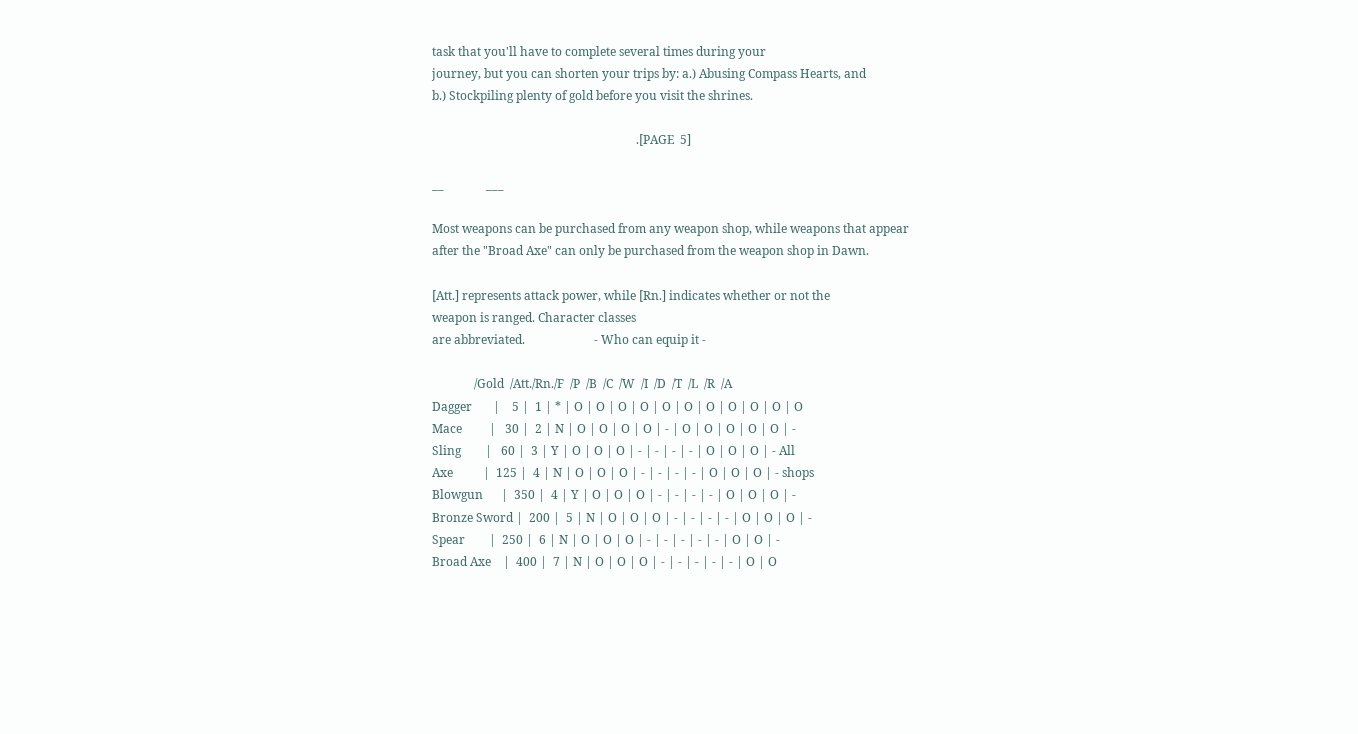task that you'll have to complete several times during your
journey, but you can shorten your trips by: a.) Abusing Compass Hearts, and
b.) Stockpiling plenty of gold before you visit the shrines.

                                                                    .[PAGE  5]

__              ___

Most weapons can be purchased from any weapon shop, while weapons that appear
after the "Broad Axe" can only be purchased from the weapon shop in Dawn.

[Att.] represents attack power, while [Rn.] indicates whether or not the
weapon is ranged. Character classes
are abbreviated.                       - Who can equip it -

              /Gold  /Att./Rn./F  /P  /B  /C  /W  /I  /D  /T  /L  /R  /A
Dagger       |    5 |  1 | * | O | O | O | O | O | O | O | O | O | O | O
Mace         |   30 |  2 | N | O | O | O | O | - | O | O | O | O | O | -
Sling        |   60 |  3 | Y | O | O | O | - | - | - | - | O | O | O | - All
Axe          |  125 |  4 | N | O | O | O | - | - | - | - | O | O | O | - shops
Blowgun      |  350 |  4 | Y | O | O | O | - | - | - | - | O | O | O | -
Bronze Sword |  200 |  5 | N | O | O | O | - | - | - | - | O | O | O | -
Spear        |  250 |  6 | N | O | O | O | - | - | - | - | - | O | O | -
Broad Axe    |  400 |  7 | N | O | O | O | - | - | - | - | - | O | O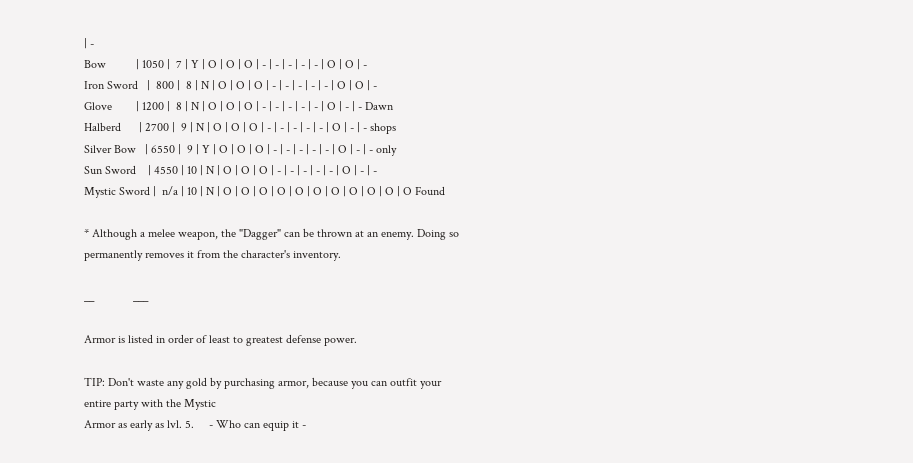| -
Bow          | 1050 |  7 | Y | O | O | O | - | - | - | - | - | O | O | -
Iron Sword   |  800 |  8 | N | O | O | O | - | - | - | - | - | O | O | -
Glove        | 1200 |  8 | N | O | O | O | - | - | - | - | - | O | - | - Dawn
Halberd      | 2700 |  9 | N | O | O | O | - | - | - | - | - | O | - | - shops
Silver Bow   | 6550 |  9 | Y | O | O | O | - | - | - | - | - | O | - | - only
Sun Sword    | 4550 | 10 | N | O | O | O | - | - | - | - | - | O | - | -
Mystic Sword |  n/a | 10 | N | O | O | O | O | O | O | O | O | O | O | O Found

* Although a melee weapon, the "Dagger" can be thrown at an enemy. Doing so
permanently removes it from the character's inventory.

__             ___

Armor is listed in order of least to greatest defense power.

TIP: Don't waste any gold by purchasing armor, because you can outfit your
entire party with the Mystic
Armor as early as lvl. 5.     - Who can equip it -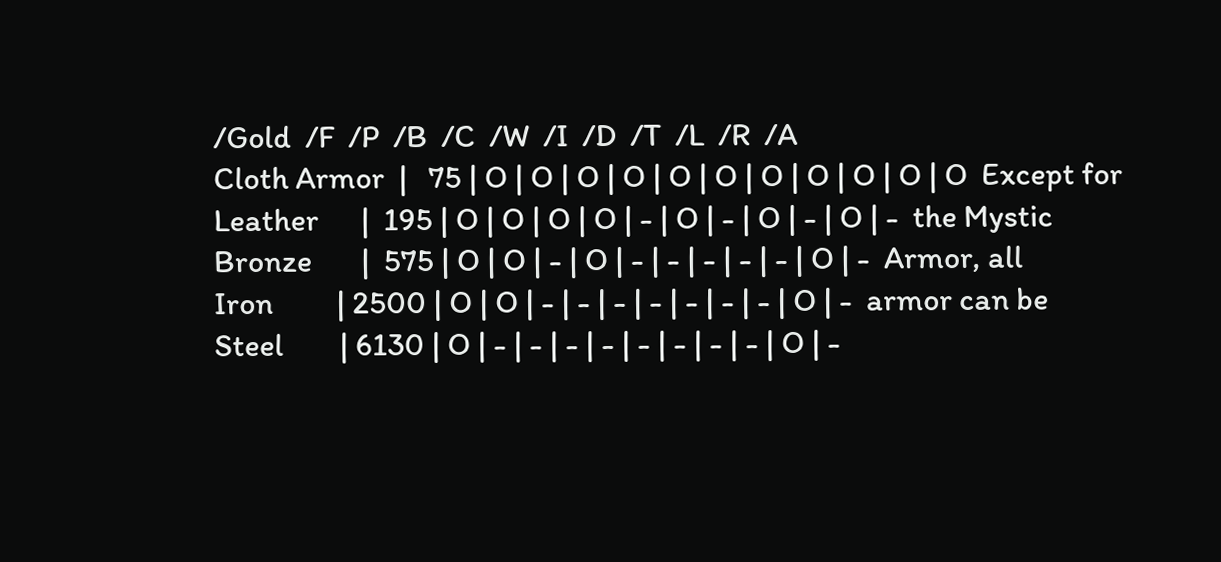/Gold  /F  /P  /B  /C  /W  /I  /D  /T  /L  /R  /A
Cloth Armor  |   75 | O | O | O | O | O | O | O | O | O | O | O  Except for
Leather      |  195 | O | O | O | O | - | O | - | O | - | O | -  the Mystic
Bronze       |  575 | O | O | - | O | - | - | - | - | - | O | -  Armor, all
Iron         | 2500 | O | O | - | - | - | - | - | - | - | O | -  armor can be
Steel        | 6130 | O | - | - | - | - | - | - | - | - | O | -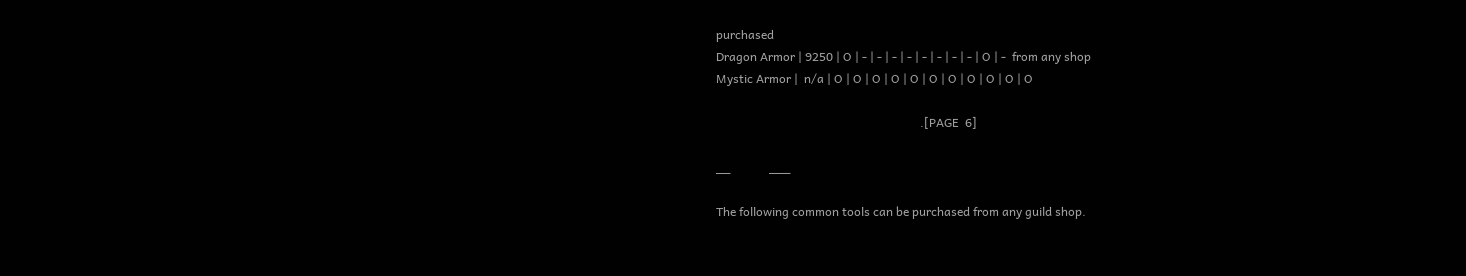purchased
Dragon Armor | 9250 | O | - | - | - | - | - | - | - | - | O | -  from any shop
Mystic Armor |  n/a | O | O | O | O | O | O | O | O | O | O | O

                                                                    .[PAGE  6]

__             ___

The following common tools can be purchased from any guild shop.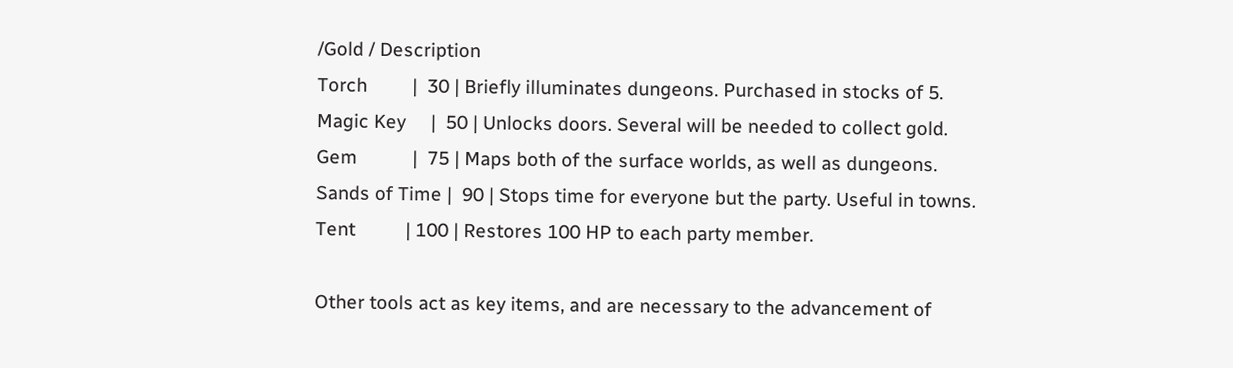/Gold / Description
Torch         |  30 | Briefly illuminates dungeons. Purchased in stocks of 5.
Magic Key     |  50 | Unlocks doors. Several will be needed to collect gold.
Gem           |  75 | Maps both of the surface worlds, as well as dungeons.
Sands of Time |  90 | Stops time for everyone but the party. Useful in towns.
Tent          | 100 | Restores 100 HP to each party member.

Other tools act as key items, and are necessary to the advancement of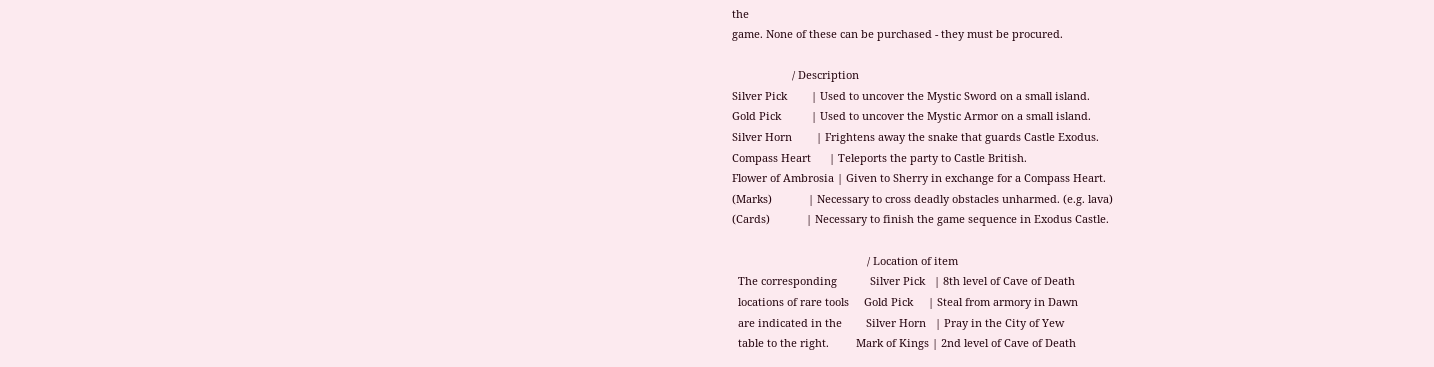the
game. None of these can be purchased - they must be procured.

                    / Description
Silver Pick        | Used to uncover the Mystic Sword on a small island.
Gold Pick          | Used to uncover the Mystic Armor on a small island.
Silver Horn        | Frightens away the snake that guards Castle Exodus.
Compass Heart      | Teleports the party to Castle British.
Flower of Ambrosia | Given to Sherry in exchange for a Compass Heart.
(Marks)            | Necessary to cross deadly obstacles unharmed. (e.g. lava)
(Cards)            | Necessary to finish the game sequence in Exodus Castle.

                                             / Location of item
  The corresponding           Silver Pick   | 8th level of Cave of Death
  locations of rare tools     Gold Pick     | Steal from armory in Dawn
  are indicated in the        Silver Horn   | Pray in the City of Yew
  table to the right.         Mark of Kings | 2nd level of Cave of Death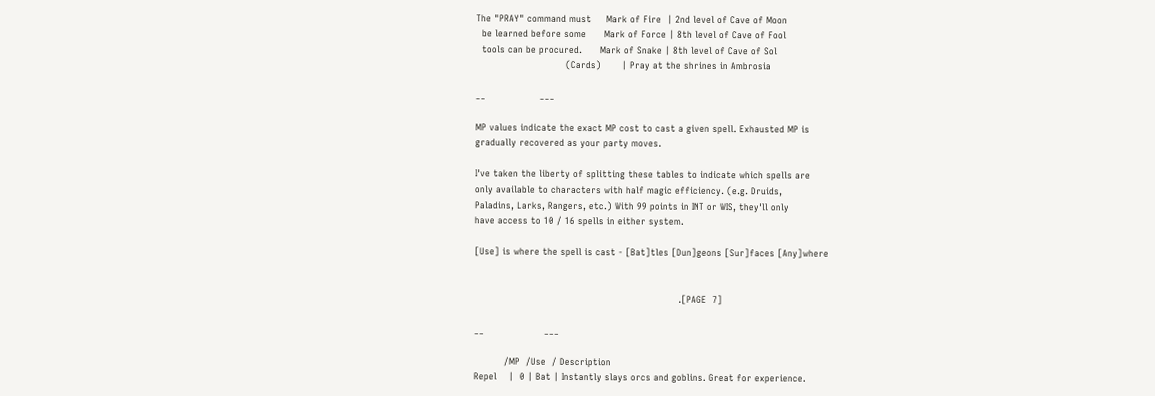The "PRAY" command must     Mark of Fire  | 2nd level of Cave of Moon
  be learned before some      Mark of Force | 8th level of Cave of Fool
  tools can be procured.      Mark of Snake | 8th level of Cave of Sol
                              (Cards)       | Pray at the shrines in Ambrosia

__                  ___

MP values indicate the exact MP cost to cast a given spell. Exhausted MP is
gradually recovered as your party moves.

I've taken the liberty of splitting these tables to indicate which spells are
only available to characters with half magic efficiency. (e.g. Druids,
Paladins, Larks, Rangers, etc.) With 99 points in INT or WIS, they'll only
have access to 10 / 16 spells in either system.

[Use] is where the spell is cast - [Bat]tles [Dun]geons [Sur]faces [Any]where


                                                                    .[PAGE  7]

__                    ___

          /MP  /Use  / Description
Repel    |  0 | Bat | Instantly slays orcs and goblins. Great for experience.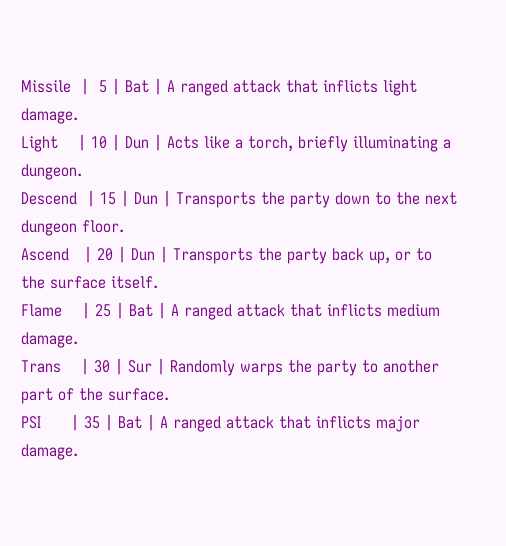Missile  |  5 | Bat | A ranged attack that inflicts light damage.
Light    | 10 | Dun | Acts like a torch, briefly illuminating a dungeon.
Descend  | 15 | Dun | Transports the party down to the next dungeon floor.
Ascend   | 20 | Dun | Transports the party back up, or to the surface itself.
Flame    | 25 | Bat | A ranged attack that inflicts medium damage.
Trans    | 30 | Sur | Randomly warps the party to another part of the surface.
PSI      | 35 | Bat | A ranged attack that inflicts major damage.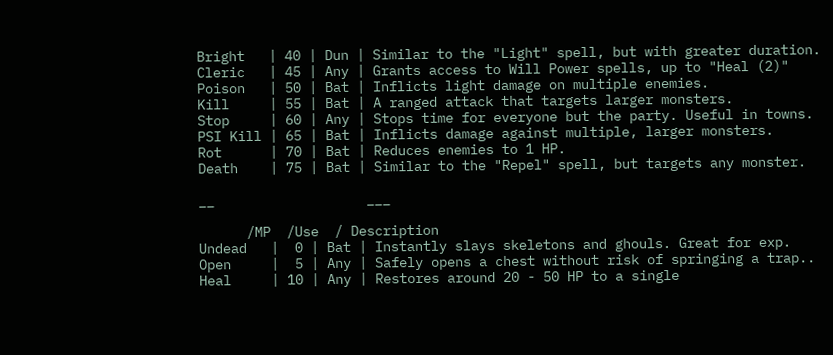Bright   | 40 | Dun | Similar to the "Light" spell, but with greater duration.
Cleric   | 45 | Any | Grants access to Will Power spells, up to "Heal (2)"
Poison   | 50 | Bat | Inflicts light damage on multiple enemies.
Kill     | 55 | Bat | A ranged attack that targets larger monsters.
Stop     | 60 | Any | Stops time for everyone but the party. Useful in towns.
PSI Kill | 65 | Bat | Inflicts damage against multiple, larger monsters.
Rot      | 70 | Bat | Reduces enemies to 1 HP.
Death    | 75 | Bat | Similar to the "Repel" spell, but targets any monster.

__                   ___

      /MP  /Use  / Description
Undead   |  0 | Bat | Instantly slays skeletons and ghouls. Great for exp.
Open     |  5 | Any | Safely opens a chest without risk of springing a trap..
Heal     | 10 | Any | Restores around 20 - 50 HP to a single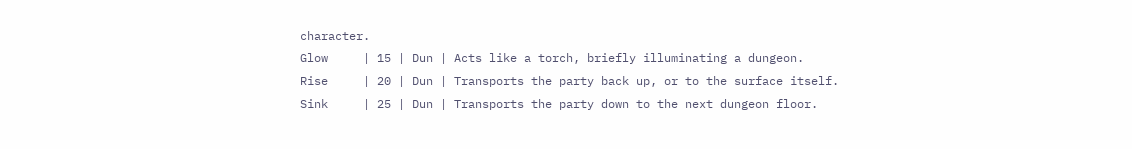character.
Glow     | 15 | Dun | Acts like a torch, briefly illuminating a dungeon.
Rise     | 20 | Dun | Transports the party back up, or to the surface itself.
Sink     | 25 | Dun | Transports the party down to the next dungeon floor.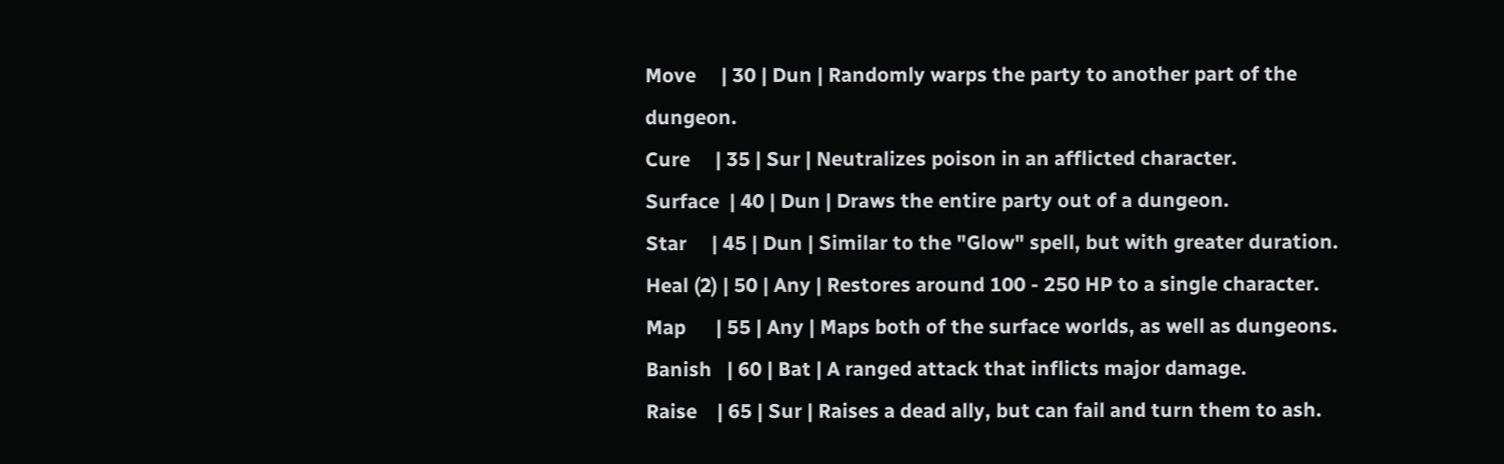Move     | 30 | Dun | Randomly warps the party to another part of the dungeon.
Cure     | 35 | Sur | Neutralizes poison in an afflicted character.
Surface  | 40 | Dun | Draws the entire party out of a dungeon.
Star     | 45 | Dun | Similar to the "Glow" spell, but with greater duration.
Heal (2) | 50 | Any | Restores around 100 - 250 HP to a single character.
Map      | 55 | Any | Maps both of the surface worlds, as well as dungeons.
Banish   | 60 | Bat | A ranged attack that inflicts major damage.
Raise    | 65 | Sur | Raises a dead ally, but can fail and turn them to ash.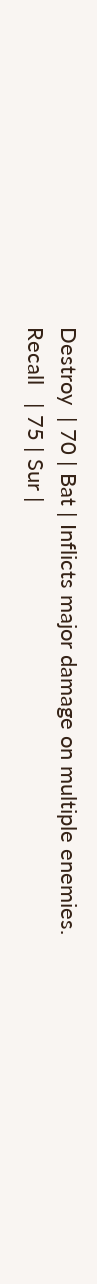Destroy  | 70 | Bat | Inflicts major damage on multiple enemies.
Recall   | 75 | Sur |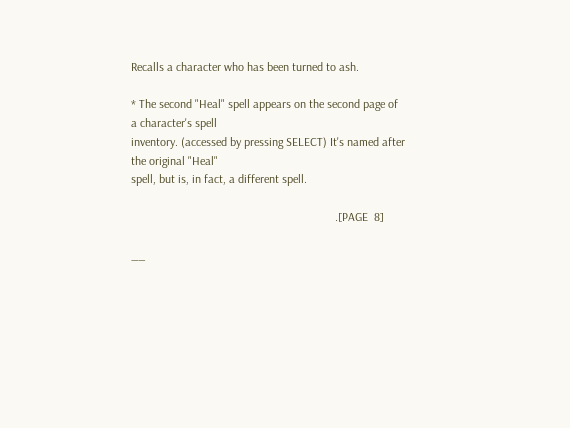Recalls a character who has been turned to ash.

* The second "Heal" spell appears on the second page of a character's spell
inventory. (accessed by pressing SELECT) It's named after the original "Heal"
spell, but is, in fact, a different spell.

                                                                    .[PAGE  8]

__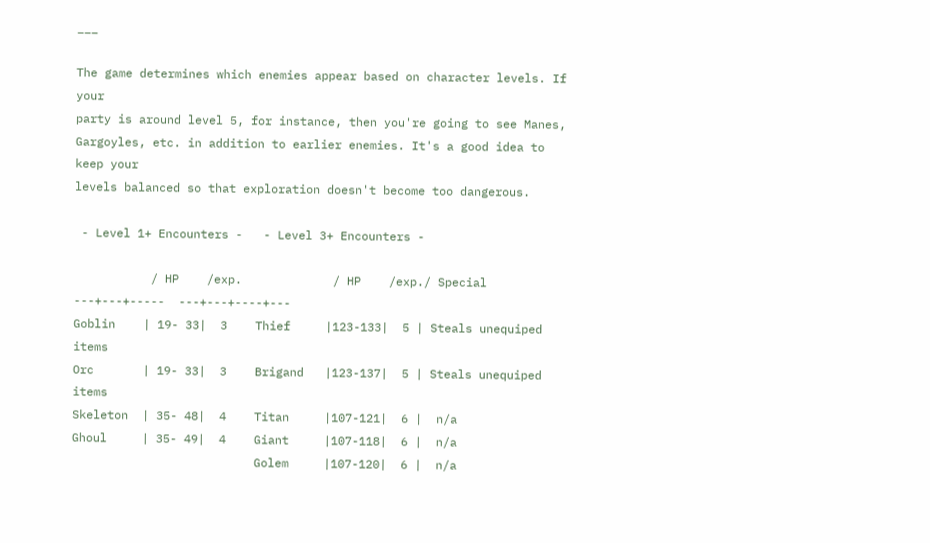___

The game determines which enemies appear based on character levels. If your
party is around level 5, for instance, then you're going to see Manes,
Gargoyles, etc. in addition to earlier enemies. It's a good idea to keep your
levels balanced so that exploration doesn't become too dangerous.

 - Level 1+ Encounters -   - Level 3+ Encounters -

           / HP    /exp.             / HP    /exp./ Special
---+---+-----  ---+---+----+---
Goblin    | 19- 33|  3    Thief     |123-133|  5 | Steals unequiped items
Orc       | 19- 33|  3    Brigand   |123-137|  5 | Steals unequiped items
Skeleton  | 35- 48|  4    Titan     |107-121|  6 |  n/a
Ghoul     | 35- 49|  4    Giant     |107-118|  6 |  n/a
                          Golem     |107-120|  6 |  n/a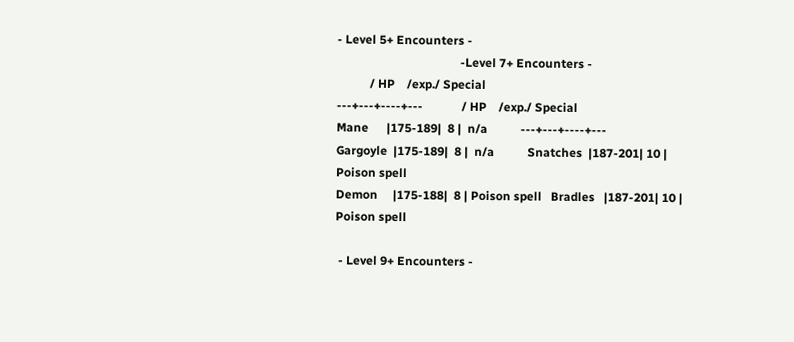- Level 5+ Encounters -
                                         -Level 7+ Encounters -
           / HP    /exp./ Special
---+---+----+---             / HP    /exp./ Special
Mane      |175-189|  8 |  n/a           ---+---+----+---
Gargoyle  |175-189|  8 |  n/a           Snatches  |187-201| 10 | Poison spell
Demon     |175-188|  8 | Poison spell   Bradles   |187-201| 10 | Poison spell

 - Level 9+ Encounters -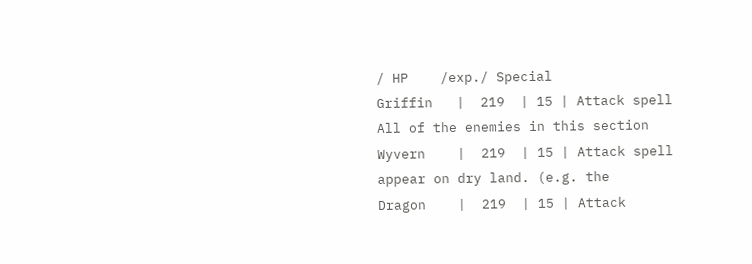/ HP    /exp./ Special
Griffin   |  219  | 15 | Attack spell      All of the enemies in this section
Wyvern    |  219  | 15 | Attack spell      appear on dry land. (e.g. the
Dragon    |  219  | 15 | Attack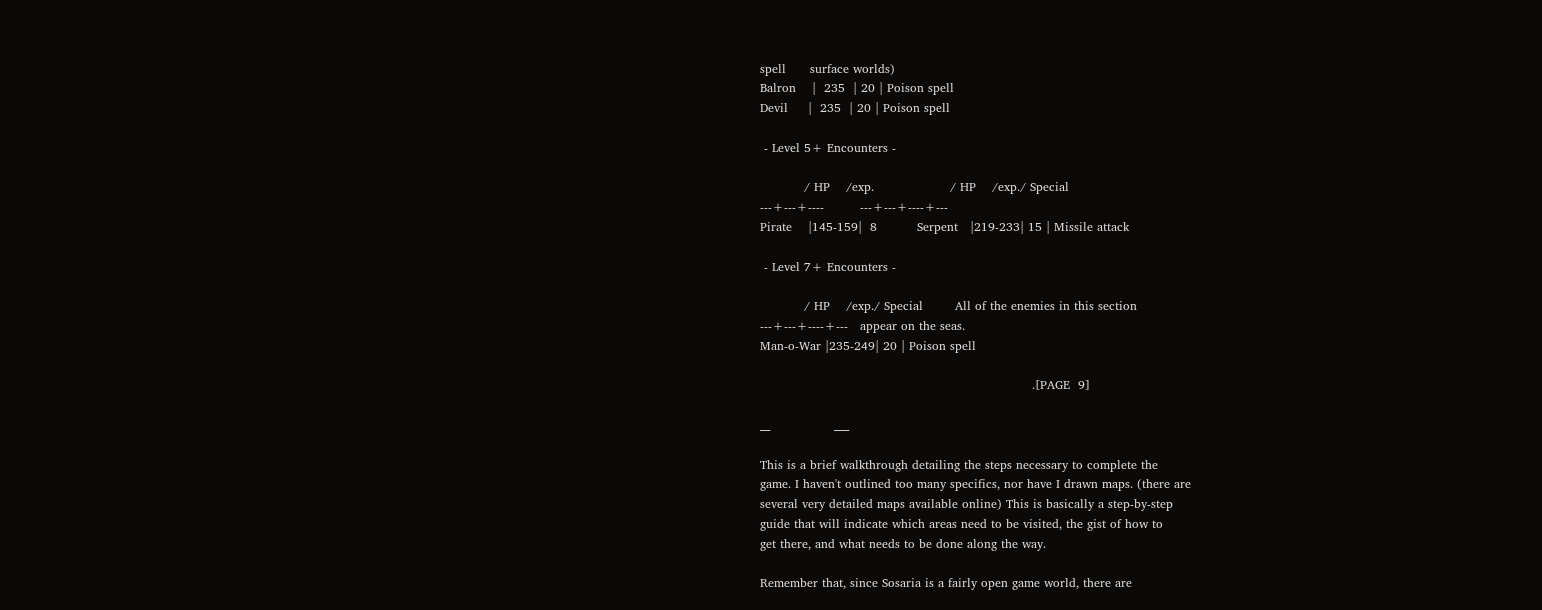spell      surface worlds)
Balron    |  235  | 20 | Poison spell
Devil     |  235  | 20 | Poison spell

 - Level 5+ Encounters -

           / HP    /exp.                   / HP    /exp./ Special
---+---+----         ---+---+----+---
Pirate    |145-159|  8          Serpent   |219-233| 15 | Missile attack

 - Level 7+ Encounters -

           / HP    /exp./ Special        All of the enemies in this section
---+---+----+---   appear on the seas.
Man-o-War |235-249| 20 | Poison spell

                                                                    .[PAGE  9]

__                ___

This is a brief walkthrough detailing the steps necessary to complete the
game. I haven't outlined too many specifics, nor have I drawn maps. (there are
several very detailed maps available online) This is basically a step-by-step
guide that will indicate which areas need to be visited, the gist of how to
get there, and what needs to be done along the way.

Remember that, since Sosaria is a fairly open game world, there are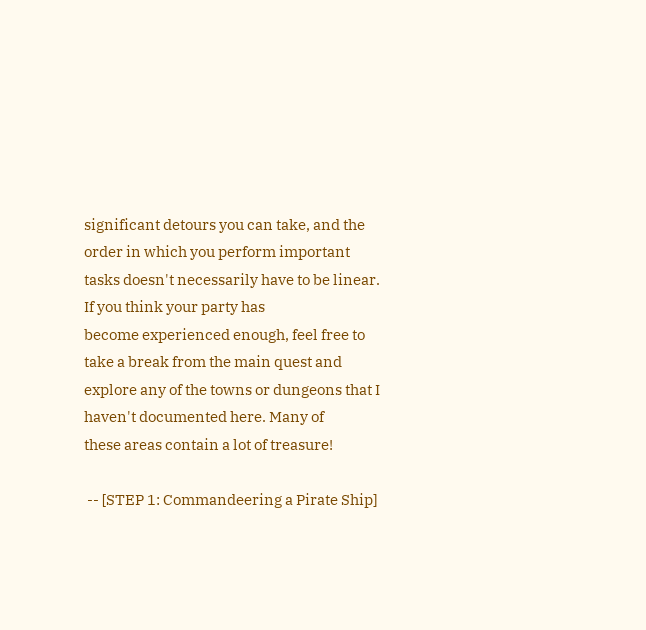significant detours you can take, and the order in which you perform important
tasks doesn't necessarily have to be linear. If you think your party has
become experienced enough, feel free to take a break from the main quest and
explore any of the towns or dungeons that I haven't documented here. Many of
these areas contain a lot of treasure!

 -- [STEP 1: Commandeering a Pirate Ship]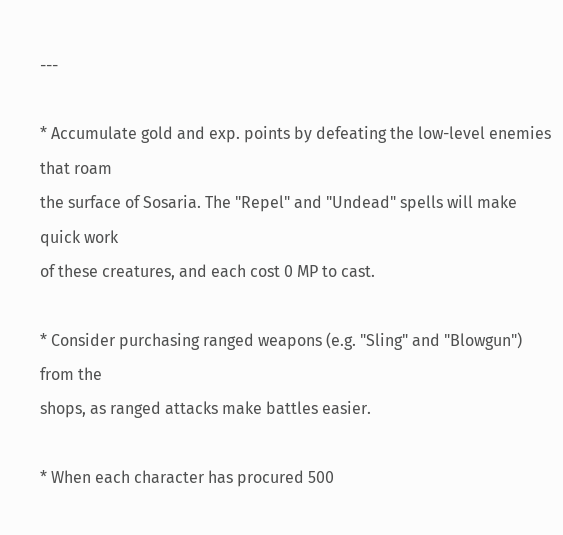---

* Accumulate gold and exp. points by defeating the low-level enemies that roam
the surface of Sosaria. The "Repel" and "Undead" spells will make quick work
of these creatures, and each cost 0 MP to cast.

* Consider purchasing ranged weapons (e.g. "Sling" and "Blowgun") from the
shops, as ranged attacks make battles easier.

* When each character has procured 500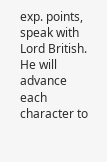exp. points, speak with Lord British.
He will advance each character to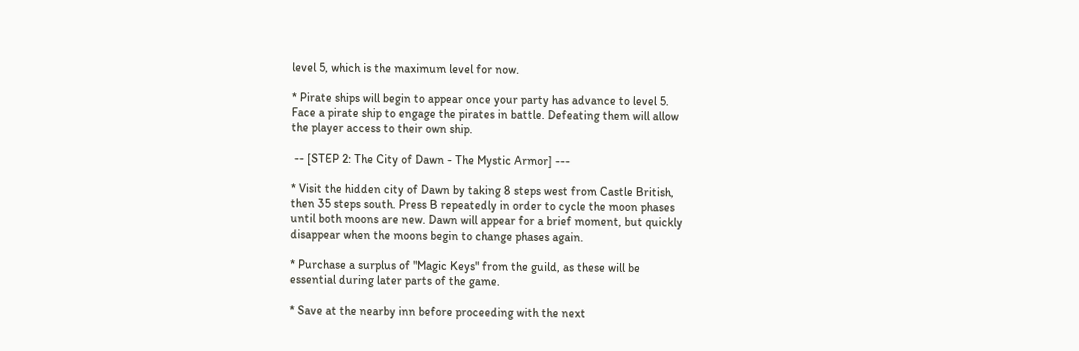level 5, which is the maximum level for now.

* Pirate ships will begin to appear once your party has advance to level 5.
Face a pirate ship to engage the pirates in battle. Defeating them will allow
the player access to their own ship.

 -- [STEP 2: The City of Dawn - The Mystic Armor] ---

* Visit the hidden city of Dawn by taking 8 steps west from Castle British,
then 35 steps south. Press B repeatedly in order to cycle the moon phases
until both moons are new. Dawn will appear for a brief moment, but quickly
disappear when the moons begin to change phases again.

* Purchase a surplus of "Magic Keys" from the guild, as these will be
essential during later parts of the game.

* Save at the nearby inn before proceeding with the next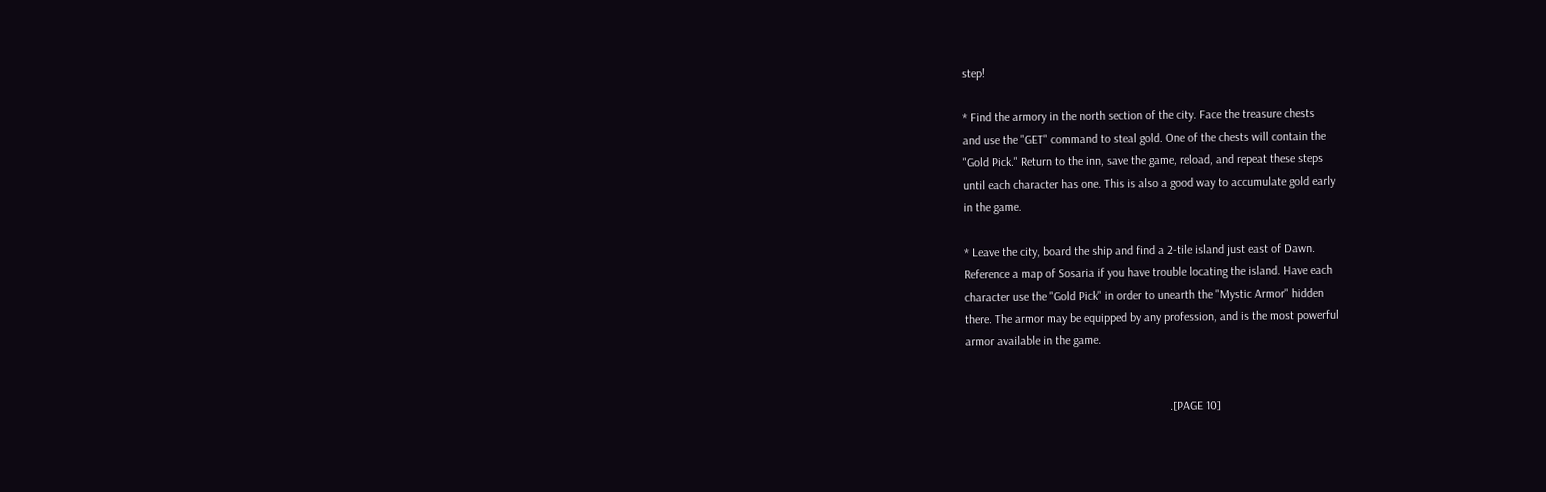step!

* Find the armory in the north section of the city. Face the treasure chests
and use the "GET" command to steal gold. One of the chests will contain the
"Gold Pick." Return to the inn, save the game, reload, and repeat these steps
until each character has one. This is also a good way to accumulate gold early
in the game.

* Leave the city, board the ship and find a 2-tile island just east of Dawn.
Reference a map of Sosaria if you have trouble locating the island. Have each
character use the "Gold Pick" in order to unearth the "Mystic Armor" hidden
there. The armor may be equipped by any profession, and is the most powerful
armor available in the game.


                                                                    .[PAGE 10]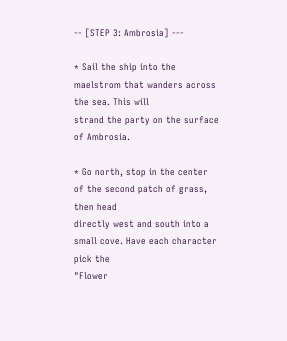-- [STEP 3: Ambrosia] ---

* Sail the ship into the maelstrom that wanders across the sea. This will
strand the party on the surface of Ambrosia.

* Go north, stop in the center of the second patch of grass, then head
directly west and south into a small cove. Have each character pick the
"Flower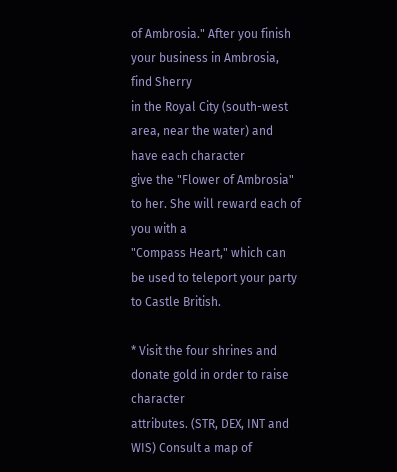of Ambrosia." After you finish your business in Ambrosia, find Sherry
in the Royal City (south-west area, near the water) and have each character
give the "Flower of Ambrosia" to her. She will reward each of you with a
"Compass Heart," which can be used to teleport your party to Castle British.

* Visit the four shrines and donate gold in order to raise character
attributes. (STR, DEX, INT and WIS) Consult a map of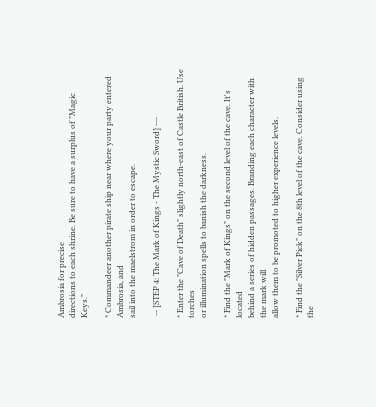Ambrosia for precise
directions to each shrine. Be sure to have a surplus of "Magic Keys."

* Commandeer another pirate ship near where your party entered Ambrosia, and
sail into the maelstrom in order to escape.

 -- [STEP 4: The Mark of Kings - The Mystic Sword] ---

* Enter the "Cave of Death" slightly north-east of Castle British. Use torches
or illumination spells to banish the darkness.

* Find the "Mark of Kings" on the second level of the cave. It's located
behind a series of hidden passages. Branding each character with the mark will
allow them to be promoted to higher experience levels.

* Find the "Silver Pick" on the 8th level of the cave. Consider using the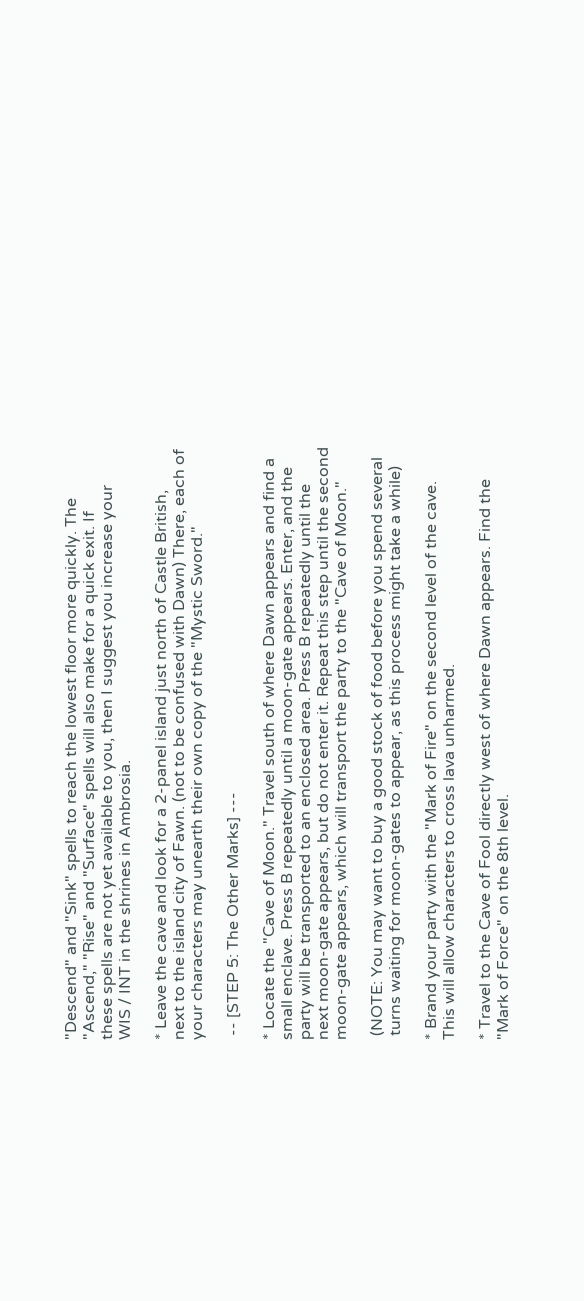"Descend" and "Sink" spells to reach the lowest floor more quickly. The
"Ascend," "Rise" and "Surface" spells will also make for a quick exit. If
these spells are not yet available to you, then I suggest you increase your
WIS / INT in the shrines in Ambrosia.

* Leave the cave and look for a 2-panel island just north of Castle British,
next to the island city of Fawn. (not to be confused with Dawn) There, each of
your characters may unearth their own copy of the "Mystic Sword."

 -- [STEP 5: The Other Marks] ---

* Locate the "Cave of Moon." Travel south of where Dawn appears and find a
small enclave. Press B repeatedly until a moon-gate appears. Enter, and the
party will be transported to an enclosed area. Press B repeatedly until the
next moon-gate appears, but do not enter it. Repeat this step until the second
moon-gate appears, which will transport the party to the "Cave of Moon."

 (NOTE: You may want to buy a good stock of food before you spend several
 turns waiting for moon-gates to appear, as this process might take a while)

* Brand your party with the "Mark of Fire" on the second level of the cave.
This will allow characters to cross lava unharmed.

* Travel to the Cave of Fool directly west of where Dawn appears. Find the
"Mark of Force" on the 8th level.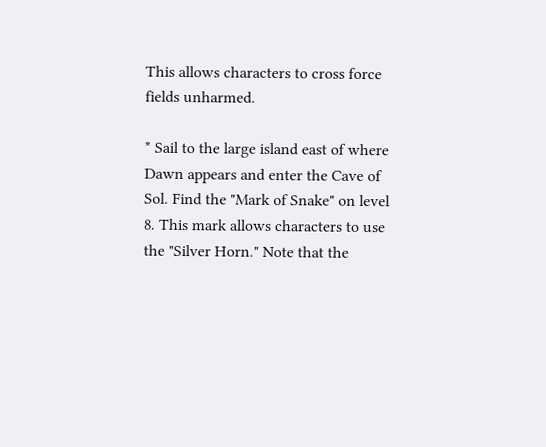This allows characters to cross force
fields unharmed.

* Sail to the large island east of where Dawn appears and enter the Cave of
Sol. Find the "Mark of Snake" on level 8. This mark allows characters to use
the "Silver Horn." Note that the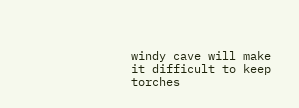windy cave will make it difficult to keep
torches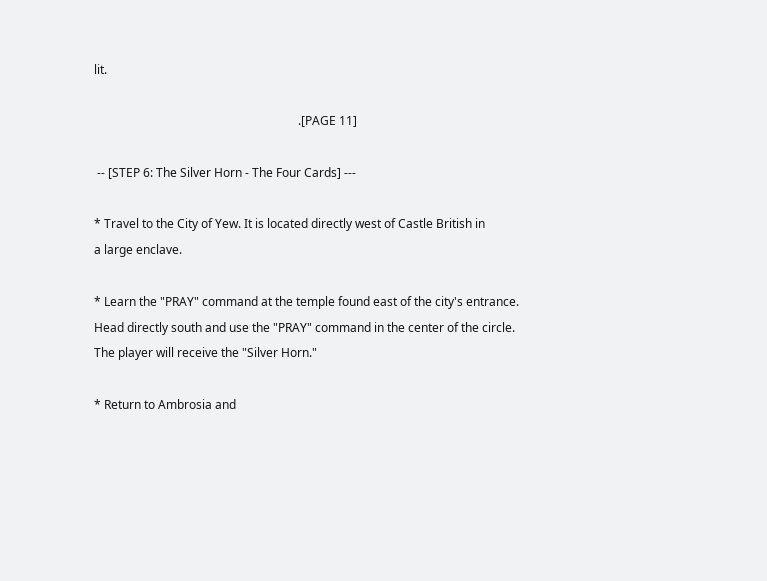lit.

                                                                    .[PAGE 11]

 -- [STEP 6: The Silver Horn - The Four Cards] ---

* Travel to the City of Yew. It is located directly west of Castle British in
a large enclave.

* Learn the "PRAY" command at the temple found east of the city's entrance.
Head directly south and use the "PRAY" command in the center of the circle.
The player will receive the "Silver Horn."

* Return to Ambrosia and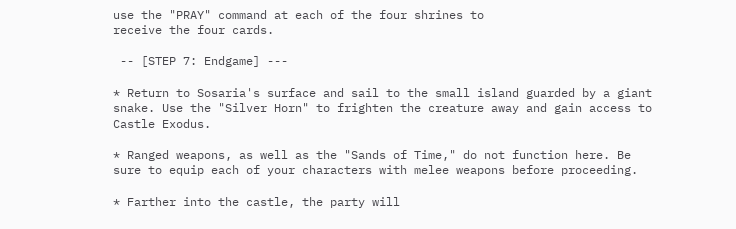use the "PRAY" command at each of the four shrines to
receive the four cards.

 -- [STEP 7: Endgame] ---

* Return to Sosaria's surface and sail to the small island guarded by a giant
snake. Use the "Silver Horn" to frighten the creature away and gain access to
Castle Exodus.

* Ranged weapons, as well as the "Sands of Time," do not function here. Be
sure to equip each of your characters with melee weapons before proceeding.

* Farther into the castle, the party will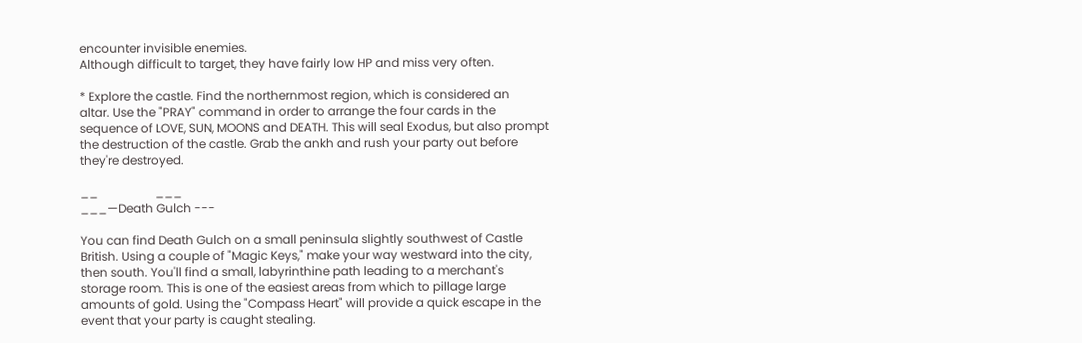encounter invisible enemies.
Although difficult to target, they have fairly low HP and miss very often.

* Explore the castle. Find the northernmost region, which is considered an
altar. Use the "PRAY" command in order to arrange the four cards in the
sequence of LOVE, SUN, MOONS and DEATH. This will seal Exodus, but also prompt
the destruction of the castle. Grab the ankh and rush your party out before
they're destroyed.

__                   ___
___—Death Gulch ---

You can find Death Gulch on a small peninsula slightly southwest of Castle
British. Using a couple of "Magic Keys," make your way westward into the city,
then south. You'll find a small, labyrinthine path leading to a merchant's
storage room. This is one of the easiest areas from which to pillage large
amounts of gold. Using the "Compass Heart" will provide a quick escape in the
event that your party is caught stealing.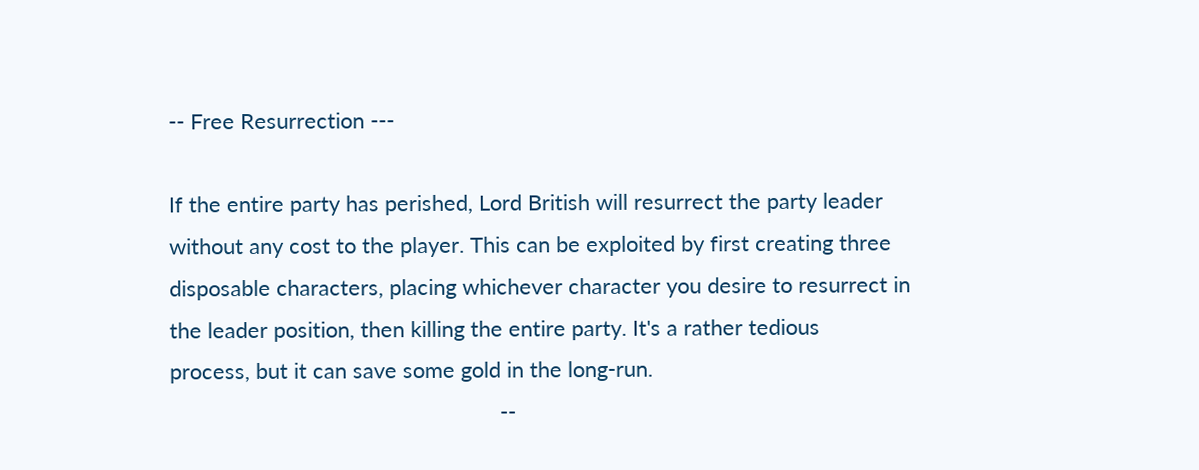-- Free Resurrection ---

If the entire party has perished, Lord British will resurrect the party leader
without any cost to the player. This can be exploited by first creating three
disposable characters, placing whichever character you desire to resurrect in
the leader position, then killing the entire party. It's a rather tedious
process, but it can save some gold in the long-run.
                                                       --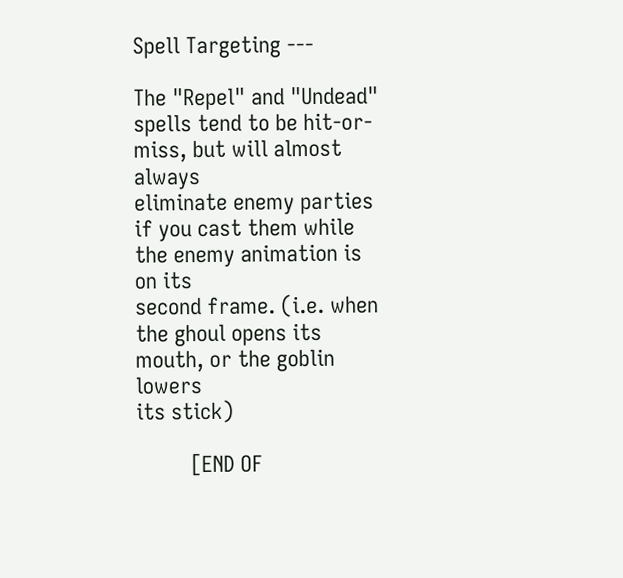Spell Targeting ---

The "Repel" and "Undead" spells tend to be hit-or-miss, but will almost always
eliminate enemy parties if you cast them while the enemy animation is on its
second frame. (i.e. when the ghoul opens its mouth, or the goblin lowers
its stick)

         [END OF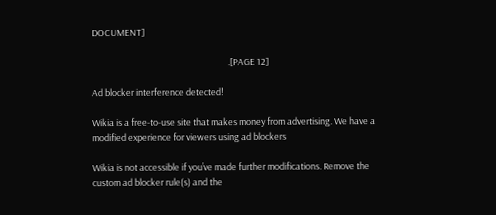DOCUMENT]

                                                                    .[PAGE 12]

Ad blocker interference detected!

Wikia is a free-to-use site that makes money from advertising. We have a modified experience for viewers using ad blockers

Wikia is not accessible if you’ve made further modifications. Remove the custom ad blocker rule(s) and the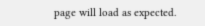page will load as expected.